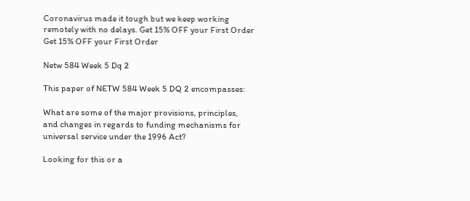Coronavirus made it tough but we keep working remotely with no delays. Get 15% OFF your First Order
Get 15% OFF your First Order

Netw 584 Week 5 Dq 2

This paper of NETW 584 Week 5 DQ 2 encompasses:

What are some of the major provisions, principles, and changes in regards to funding mechanisms for universal service under the 1996 Act?

Looking for this or a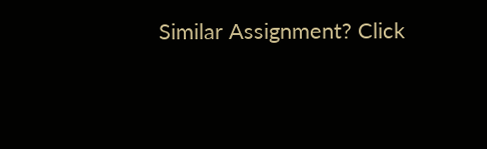Similar Assignment? Click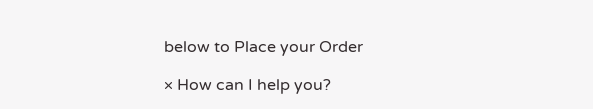below to Place your Order

× How can I help you?